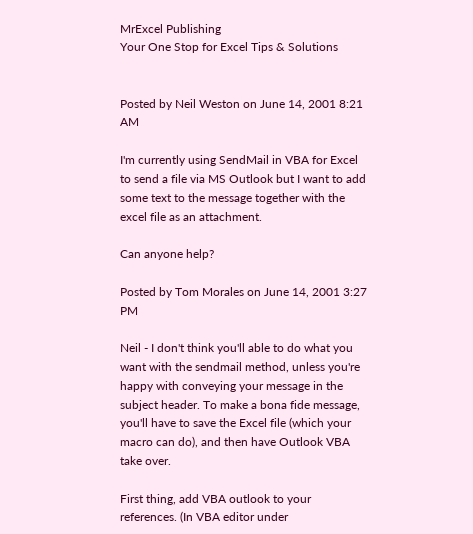MrExcel Publishing
Your One Stop for Excel Tips & Solutions


Posted by Neil Weston on June 14, 2001 8:21 AM

I'm currently using SendMail in VBA for Excel to send a file via MS Outlook but I want to add some text to the message together with the excel file as an attachment.

Can anyone help?

Posted by Tom Morales on June 14, 2001 3:27 PM

Neil - I don't think you'll able to do what you want with the sendmail method, unless you're happy with conveying your message in the subject header. To make a bona fide message, you'll have to save the Excel file (which your macro can do), and then have Outlook VBA take over.

First thing, add VBA outlook to your references. (In VBA editor under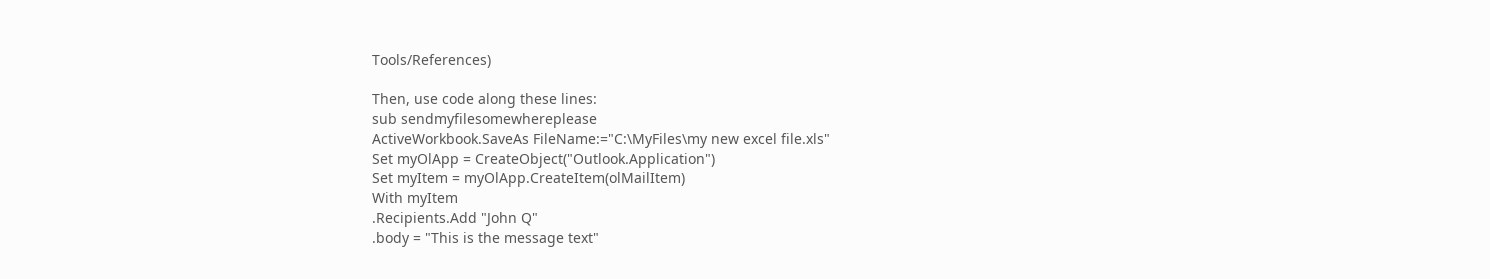Tools/References)

Then, use code along these lines:
sub sendmyfilesomewhereplease
ActiveWorkbook.SaveAs FileName:="C:\MyFiles\my new excel file.xls"
Set myOlApp = CreateObject("Outlook.Application")
Set myItem = myOlApp.CreateItem(olMailItem)
With myItem
.Recipients.Add "John Q"
.body = "This is the message text"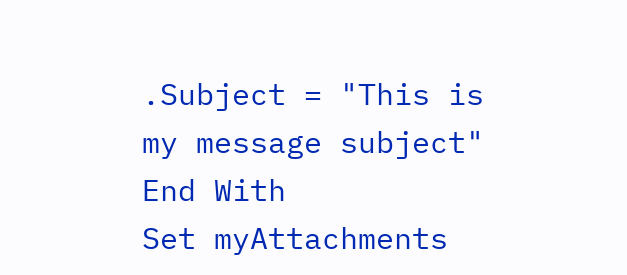.Subject = "This is my message subject"
End With
Set myAttachments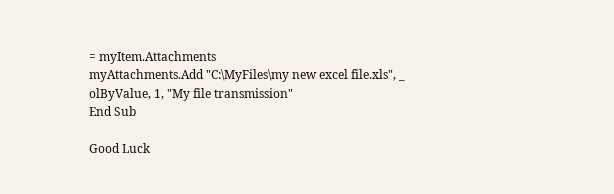= myItem.Attachments
myAttachments.Add "C:\MyFiles\my new excel file.xls", _
olByValue, 1, "My file transmission"
End Sub

Good Luck